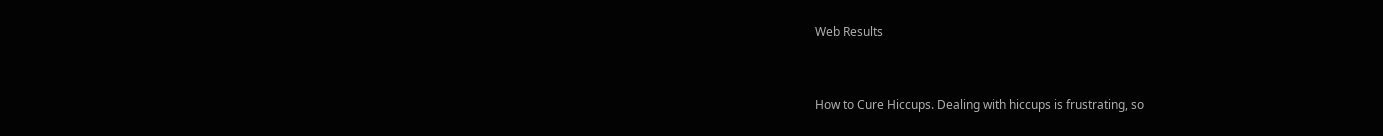Web Results


How to Cure Hiccups. Dealing with hiccups is frustrating, so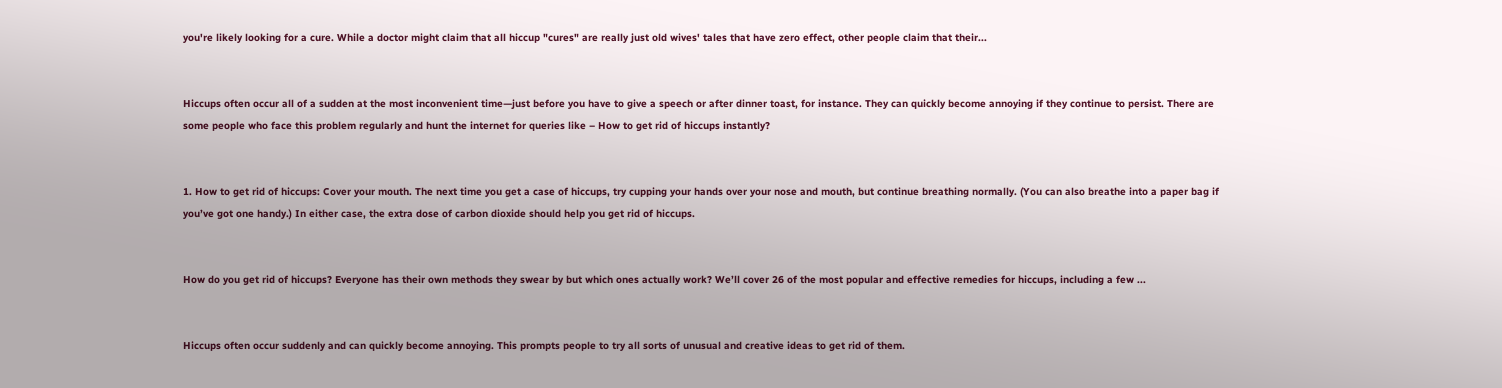you're likely looking for a cure. While a doctor might claim that all hiccup "cures" are really just old wives' tales that have zero effect, other people claim that their...


Hiccups often occur all of a sudden at the most inconvenient time—just before you have to give a speech or after dinner toast, for instance. They can quickly become annoying if they continue to persist. There are some people who face this problem regularly and hunt the internet for queries like – How to get rid of hiccups instantly?


1. How to get rid of hiccups: Cover your mouth. The next time you get a case of hiccups, try cupping your hands over your nose and mouth, but continue breathing normally. (You can also breathe into a paper bag if you’ve got one handy.) In either case, the extra dose of carbon dioxide should help you get rid of hiccups.


How do you get rid of hiccups? Everyone has their own methods they swear by but which ones actually work? We’ll cover 26 of the most popular and effective remedies for hiccups, including a few ...


Hiccups often occur suddenly and can quickly become annoying. This prompts people to try all sorts of unusual and creative ideas to get rid of them.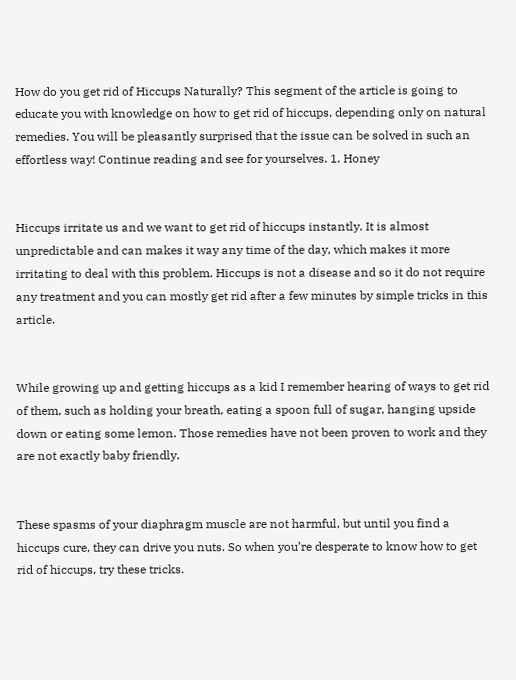How do you get rid of Hiccups Naturally? This segment of the article is going to educate you with knowledge on how to get rid of hiccups, depending only on natural remedies. You will be pleasantly surprised that the issue can be solved in such an effortless way! Continue reading and see for yourselves. 1. Honey


Hiccups irritate us and we want to get rid of hiccups instantly. It is almost unpredictable and can makes it way any time of the day, which makes it more irritating to deal with this problem. Hiccups is not a disease and so it do not require any treatment and you can mostly get rid after a few minutes by simple tricks in this article.


While growing up and getting hiccups as a kid I remember hearing of ways to get rid of them, such as holding your breath, eating a spoon full of sugar, hanging upside down or eating some lemon. Those remedies have not been proven to work and they are not exactly baby friendly.


These spasms of your diaphragm muscle are not harmful, but until you find a hiccups cure, they can drive you nuts. So when you’re desperate to know how to get rid of hiccups, try these tricks.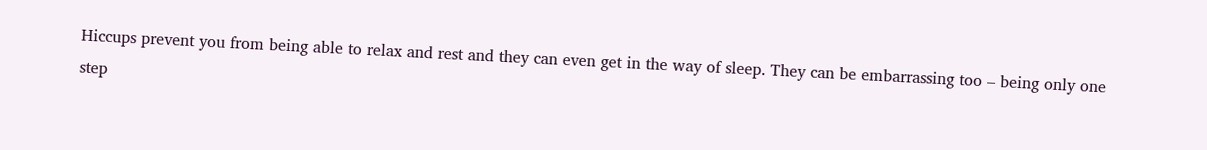Hiccups prevent you from being able to relax and rest and they can even get in the way of sleep. They can be embarrassing too – being only one step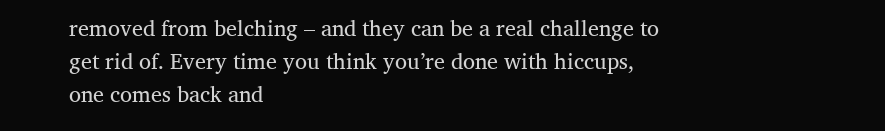removed from belching – and they can be a real challenge to get rid of. Every time you think you’re done with hiccups, one comes back and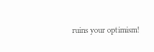ruins your optimism!